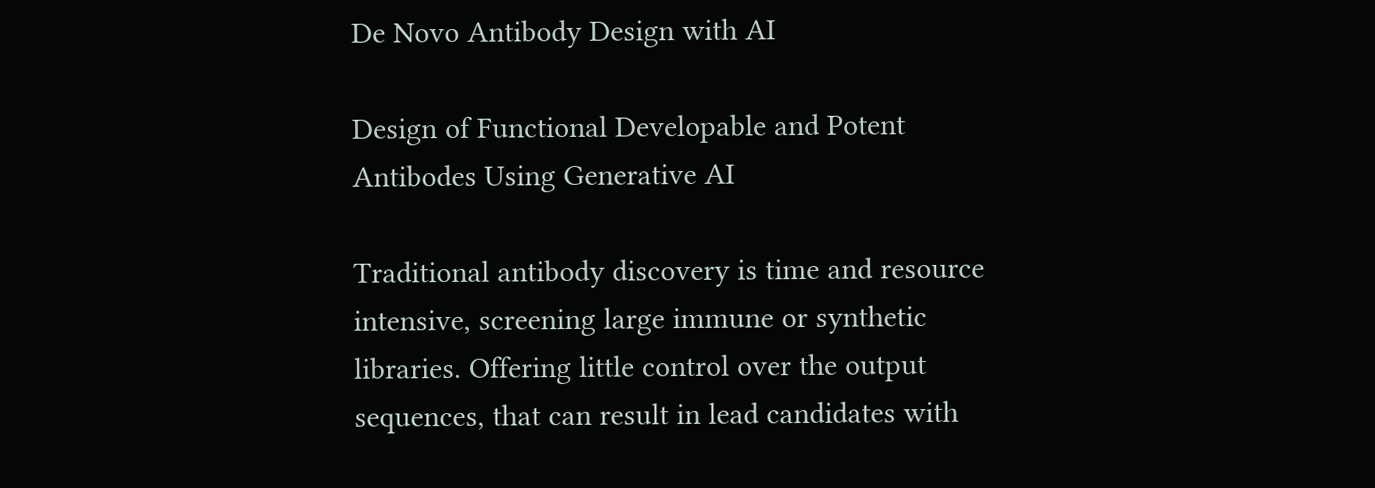De Novo Antibody Design with AI

Design of Functional Developable and Potent Antibodes Using Generative AI

Traditional antibody discovery is time and resource intensive, screening large immune or synthetic libraries. Offering little control over the output sequences, that can result in lead candidates with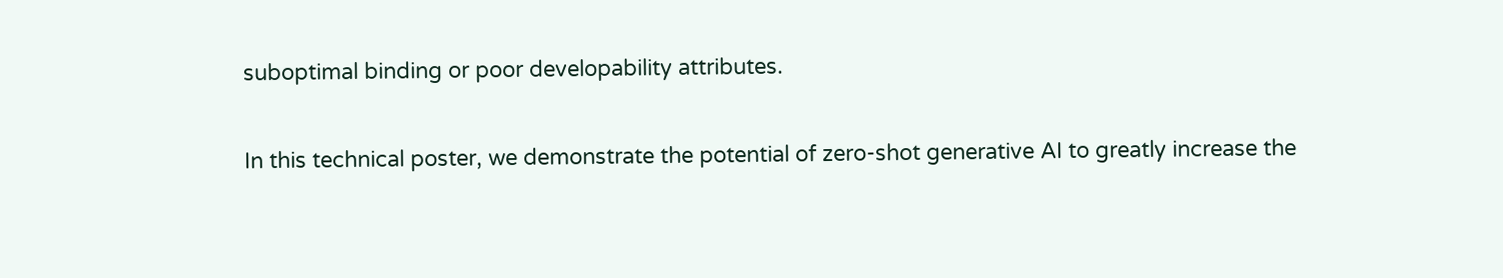suboptimal binding or poor developability attributes.

In this technical poster, we demonstrate the potential of zero-shot generative AI to greatly increase the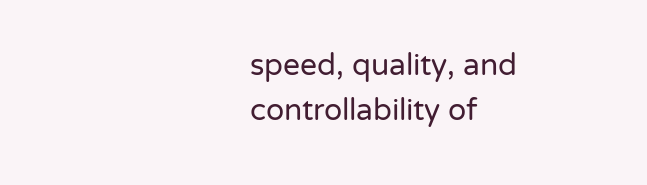speed, quality, and controllability of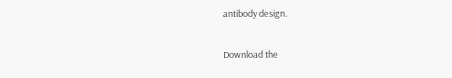antibody design.

Download the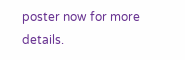poster now for more details.